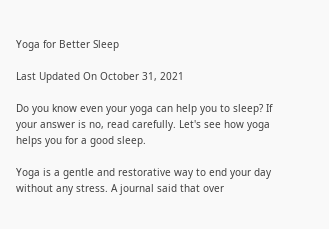Yoga for Better Sleep

Last Updated On October 31, 2021

Do you know even your yoga can help you to sleep? If your answer is no, read carefully. Let's see how yoga helps you for a good sleep.

Yoga is a gentle and restorative way to end your day without any stress. A journal said that over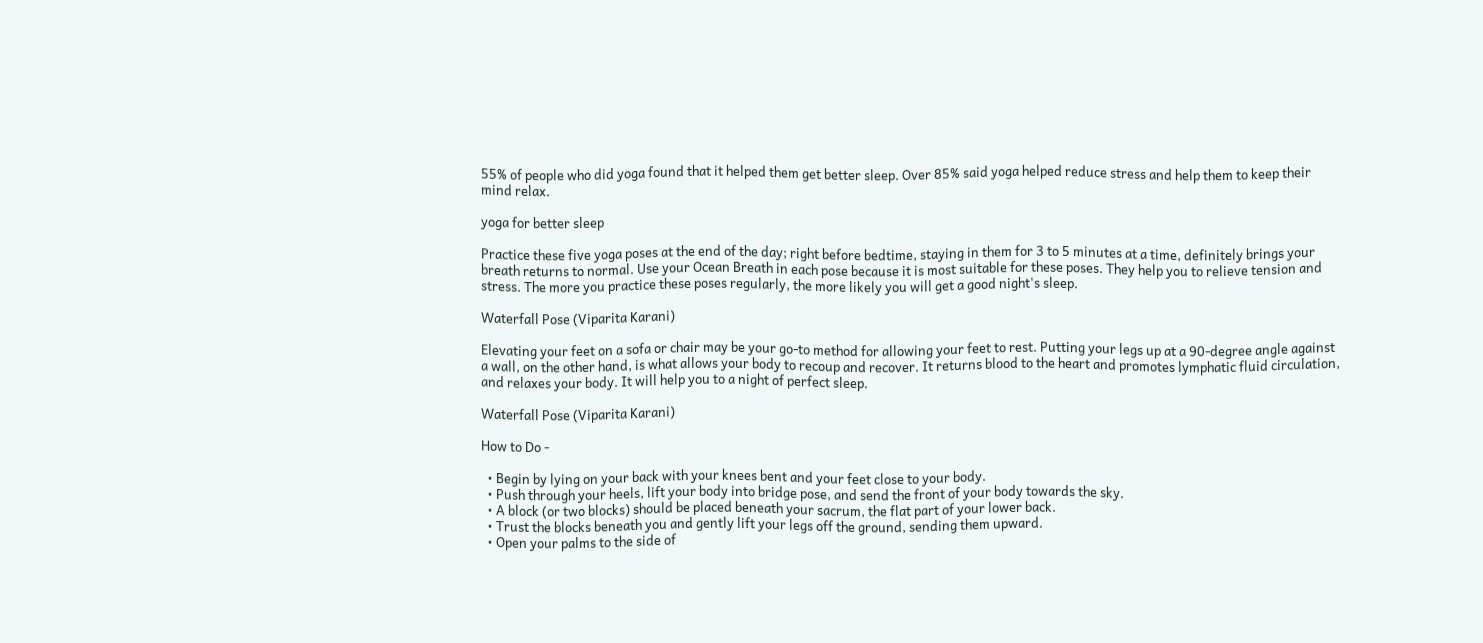55% of people who did yoga found that it helped them get better sleep. Over 85% said yoga helped reduce stress and help them to keep their mind relax.

yoga for better sleep

Practice these five yoga poses at the end of the day; right before bedtime, staying in them for 3 to 5 minutes at a time, definitely brings your breath returns to normal. Use your Ocean Breath in each pose because it is most suitable for these poses. They help you to relieve tension and stress. The more you practice these poses regularly, the more likely you will get a good night's sleep.

Waterfall Pose (Viparita Karani)

Elevating your feet on a sofa or chair may be your go-to method for allowing your feet to rest. Putting your legs up at a 90-degree angle against a wall, on the other hand, is what allows your body to recoup and recover. It returns blood to the heart and promotes lymphatic fluid circulation, and relaxes your body. It will help you to a night of perfect sleep.

Waterfall Pose (Viparita Karani)

How to Do -

  • Begin by lying on your back with your knees bent and your feet close to your body.
  • Push through your heels, lift your body into bridge pose, and send the front of your body towards the sky.
  • A block (or two blocks) should be placed beneath your sacrum, the flat part of your lower back.
  • Trust the blocks beneath you and gently lift your legs off the ground, sending them upward.
  • Open your palms to the side of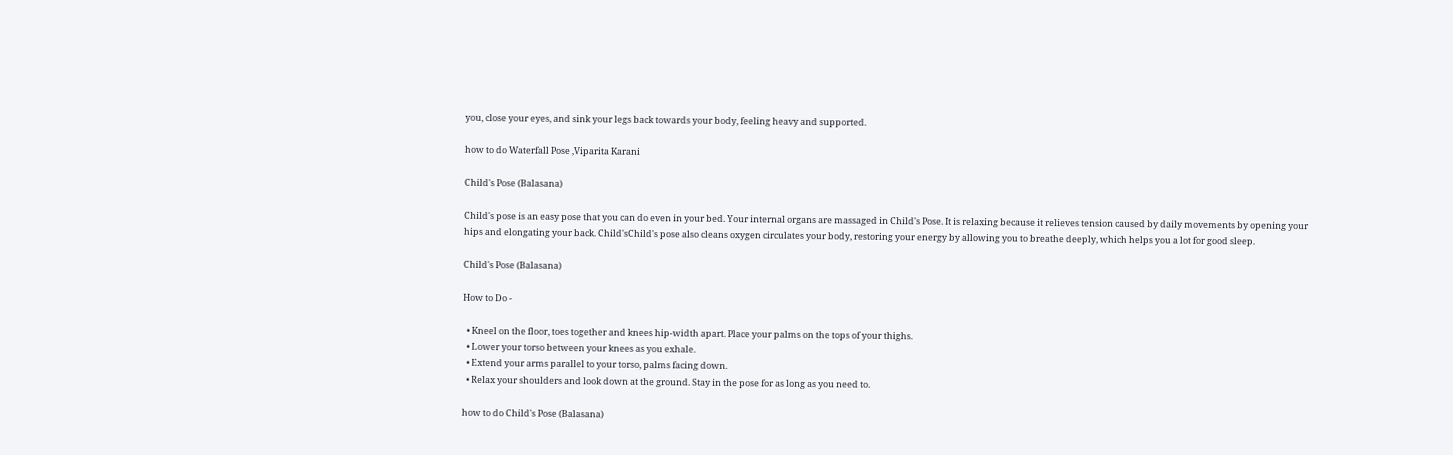you, close your eyes, and sink your legs back towards your body, feeling heavy and supported.

how to do Waterfall Pose ,Viparita Karani

Child's Pose (Balasana)

Child's pose is an easy pose that you can do even in your bed. Your internal organs are massaged in Child's Pose. It is relaxing because it relieves tension caused by daily movements by opening your hips and elongating your back. Child'sChild's pose also cleans oxygen circulates your body, restoring your energy by allowing you to breathe deeply, which helps you a lot for good sleep.

Child's Pose (Balasana)

How to Do -

  • Kneel on the floor, toes together and knees hip-width apart. Place your palms on the tops of your thighs.
  • Lower your torso between your knees as you exhale.
  • Extend your arms parallel to your torso, palms facing down.
  • Relax your shoulders and look down at the ground. Stay in the pose for as long as you need to.

how to do Child's Pose (Balasana)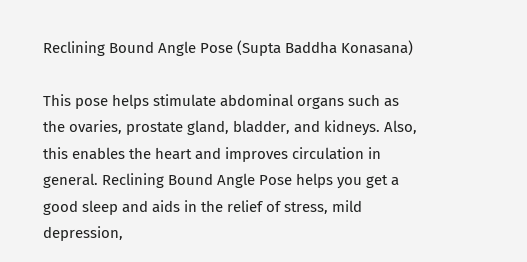Reclining Bound Angle Pose (Supta Baddha Konasana)

This pose helps stimulate abdominal organs such as the ovaries, prostate gland, bladder, and kidneys. Also, this enables the heart and improves circulation in general. Reclining Bound Angle Pose helps you get a good sleep and aids in the relief of stress, mild depression,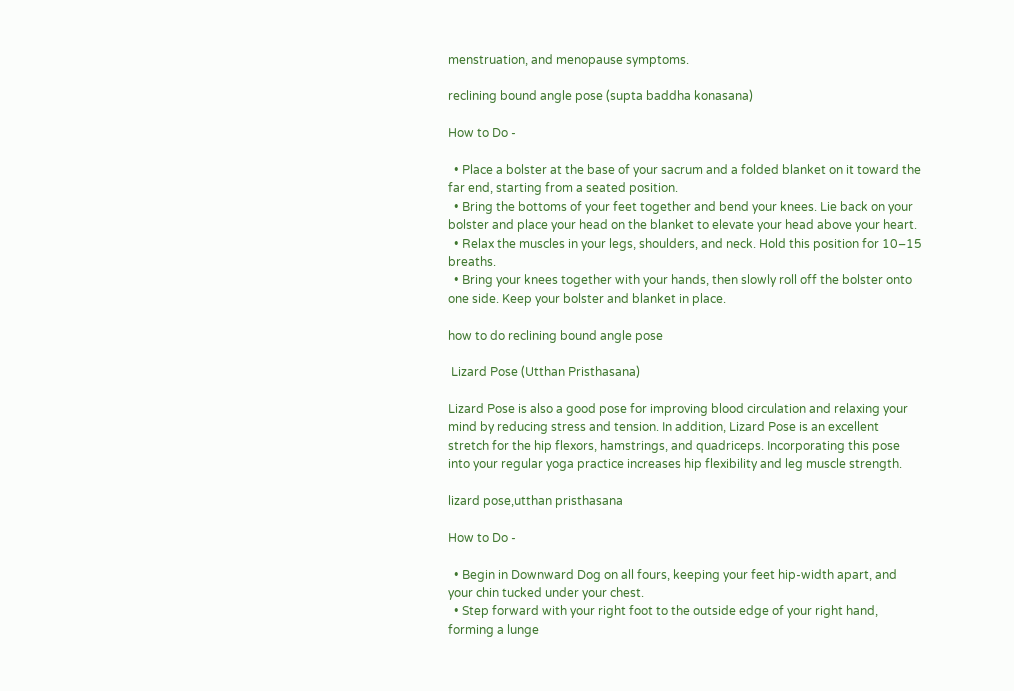menstruation, and menopause symptoms.

reclining bound angle pose (supta baddha konasana)

How to Do -

  • Place a bolster at the base of your sacrum and a folded blanket on it toward the far end, starting from a seated position.
  • Bring the bottoms of your feet together and bend your knees. Lie back on your bolster and place your head on the blanket to elevate your head above your heart.
  • Relax the muscles in your legs, shoulders, and neck. Hold this position for 10–15 breaths.
  • Bring your knees together with your hands, then slowly roll off the bolster onto one side. Keep your bolster and blanket in place.

how to do reclining bound angle pose

 Lizard Pose (Utthan Pristhasana)

Lizard Pose is also a good pose for improving blood circulation and relaxing your mind by reducing stress and tension. In addition, Lizard Pose is an excellent stretch for the hip flexors, hamstrings, and quadriceps. Incorporating this pose into your regular yoga practice increases hip flexibility and leg muscle strength.

lizard pose,utthan pristhasana

How to Do -

  • Begin in Downward Dog on all fours, keeping your feet hip-width apart, and your chin tucked under your chest.
  • Step forward with your right foot to the outside edge of your right hand, forming a lunge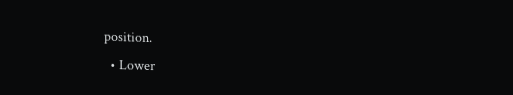position.
  • Lower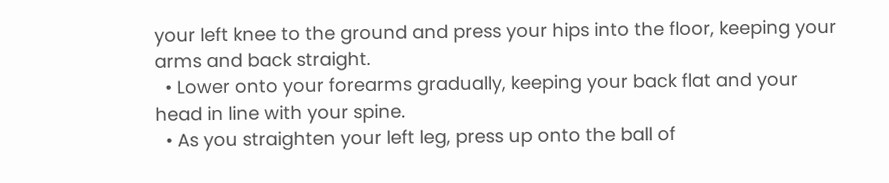your left knee to the ground and press your hips into the floor, keeping your arms and back straight.
  • Lower onto your forearms gradually, keeping your back flat and your head in line with your spine.
  • As you straighten your left leg, press up onto the ball of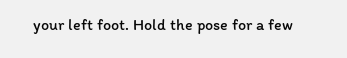your left foot. Hold the pose for a few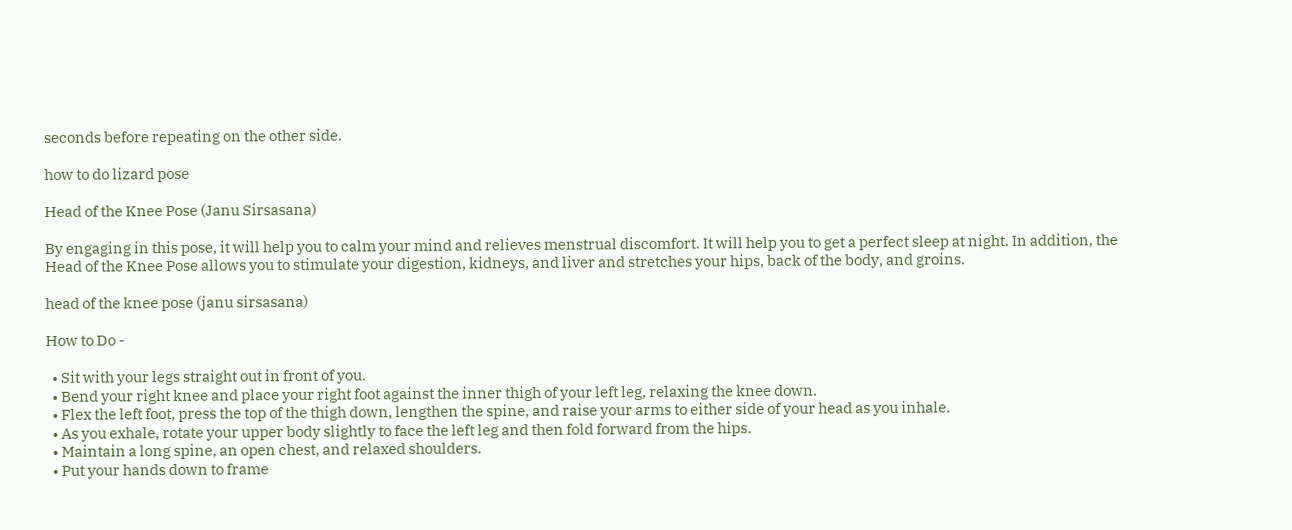seconds before repeating on the other side.

how to do lizard pose

Head of the Knee Pose (Janu Sirsasana)

By engaging in this pose, it will help you to calm your mind and relieves menstrual discomfort. It will help you to get a perfect sleep at night. In addition, the Head of the Knee Pose allows you to stimulate your digestion, kidneys, and liver and stretches your hips, back of the body, and groins.

head of the knee pose (janu sirsasana)

How to Do -

  • Sit with your legs straight out in front of you.
  • Bend your right knee and place your right foot against the inner thigh of your left leg, relaxing the knee down.
  • Flex the left foot, press the top of the thigh down, lengthen the spine, and raise your arms to either side of your head as you inhale.
  • As you exhale, rotate your upper body slightly to face the left leg and then fold forward from the hips.
  • Maintain a long spine, an open chest, and relaxed shoulders.
  • Put your hands down to frame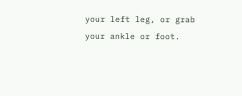your left leg, or grab your ankle or foot.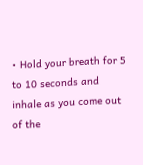• Hold your breath for 5 to 10 seconds and inhale as you come out of the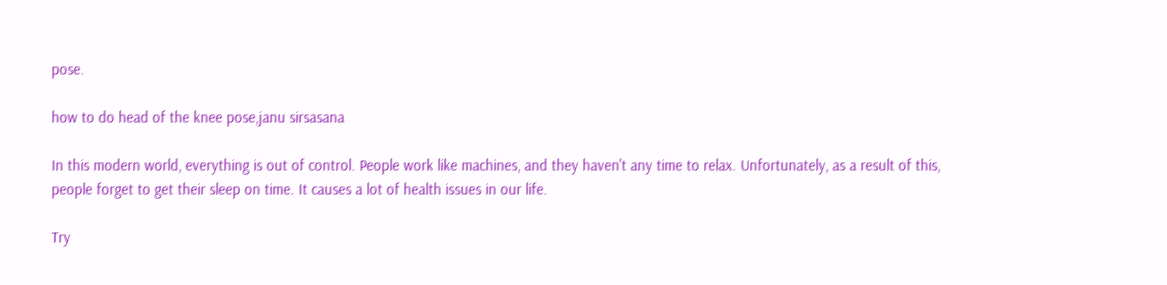pose.

how to do head of the knee pose,janu sirsasana

In this modern world, everything is out of control. People work like machines, and they haven't any time to relax. Unfortunately, as a result of this, people forget to get their sleep on time. It causes a lot of health issues in our life.

Try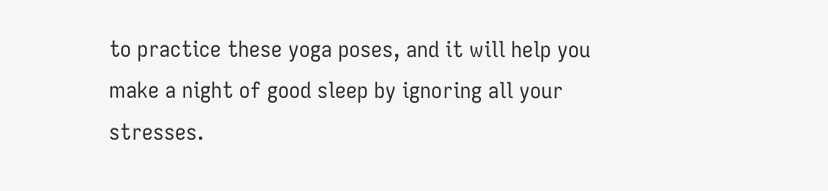to practice these yoga poses, and it will help you make a night of good sleep by ignoring all your stresses.